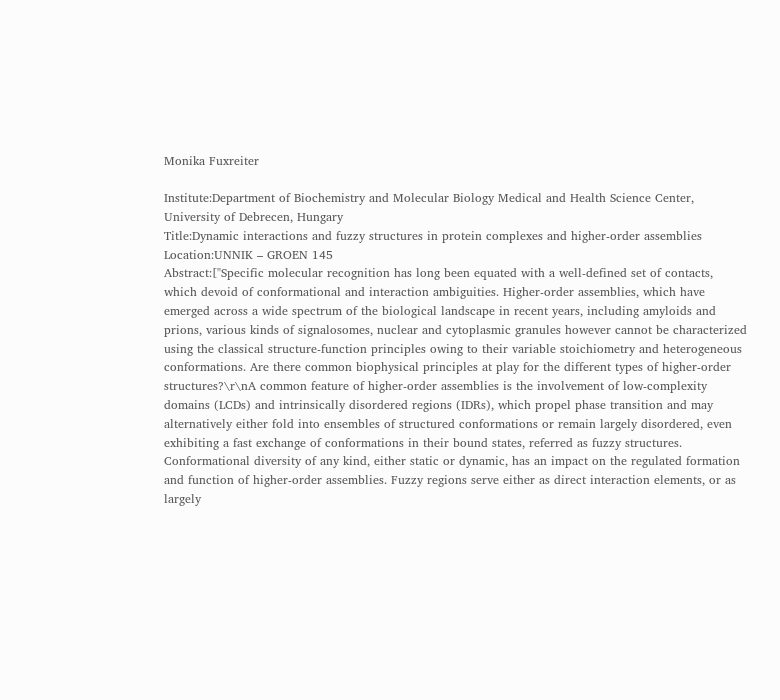Monika Fuxreiter

Institute:Department of Biochemistry and Molecular Biology Medical and Health Science Center, University of Debrecen, Hungary
Title:Dynamic interactions and fuzzy structures in protein complexes and higher-order assemblies
Location:UNNIK – GROEN 145
Abstract:["Specific molecular recognition has long been equated with a well-defined set of contacts, which devoid of conformational and interaction ambiguities. Higher-order assemblies, which have emerged across a wide spectrum of the biological landscape in recent years, including amyloids and prions, various kinds of signalosomes, nuclear and cytoplasmic granules however cannot be characterized using the classical structure-function principles owing to their variable stoichiometry and heterogeneous conformations. Are there common biophysical principles at play for the different types of higher-order structures?\r\nA common feature of higher-order assemblies is the involvement of low-complexity domains (LCDs) and intrinsically disordered regions (IDRs), which propel phase transition and may alternatively either fold into ensembles of structured conformations or remain largely disordered, even exhibiting a fast exchange of conformations in their bound states, referred as fuzzy structures. Conformational diversity of any kind, either static or dynamic, has an impact on the regulated formation and function of higher-order assemblies. Fuzzy regions serve either as direct interaction elements, or as largely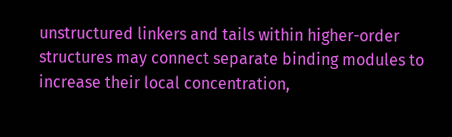unstructured linkers and tails within higher-order structures may connect separate binding modules to increase their local concentration,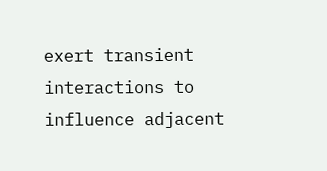exert transient interactions to influence adjacent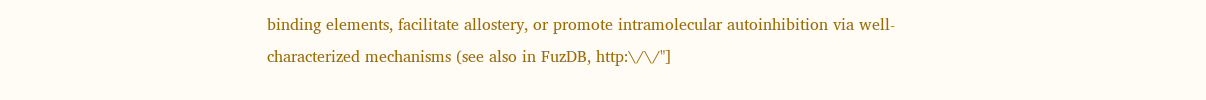binding elements, facilitate allostery, or promote intramolecular autoinhibition via well-characterized mechanisms (see also in FuzDB, http:\/\/"]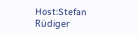Host:Stefan Rüdiger